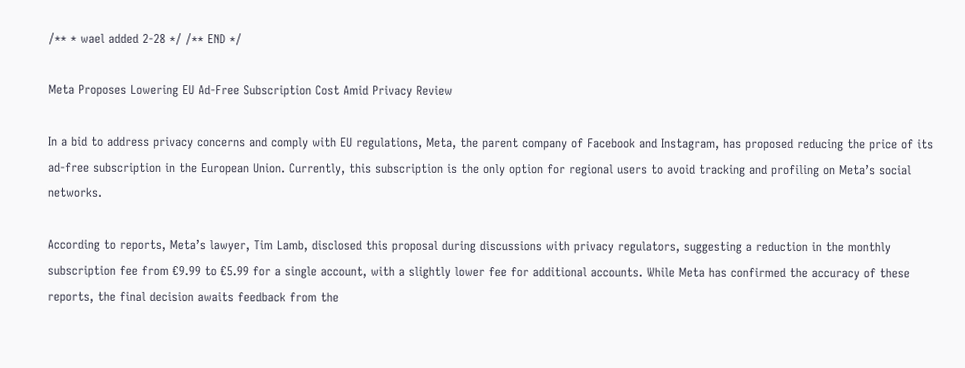/** * wael added 2-28 */ /** END */

Meta Proposes Lowering EU Ad-Free Subscription Cost Amid Privacy Review

In a bid to address privacy concerns and comply with EU regulations, Meta, the parent company of Facebook and Instagram, has proposed reducing the price of its ad-free subscription in the European Union. Currently, this subscription is the only option for regional users to avoid tracking and profiling on Meta’s social networks.

According to reports, Meta’s lawyer, Tim Lamb, disclosed this proposal during discussions with privacy regulators, suggesting a reduction in the monthly subscription fee from €9.99 to €5.99 for a single account, with a slightly lower fee for additional accounts. While Meta has confirmed the accuracy of these reports, the final decision awaits feedback from the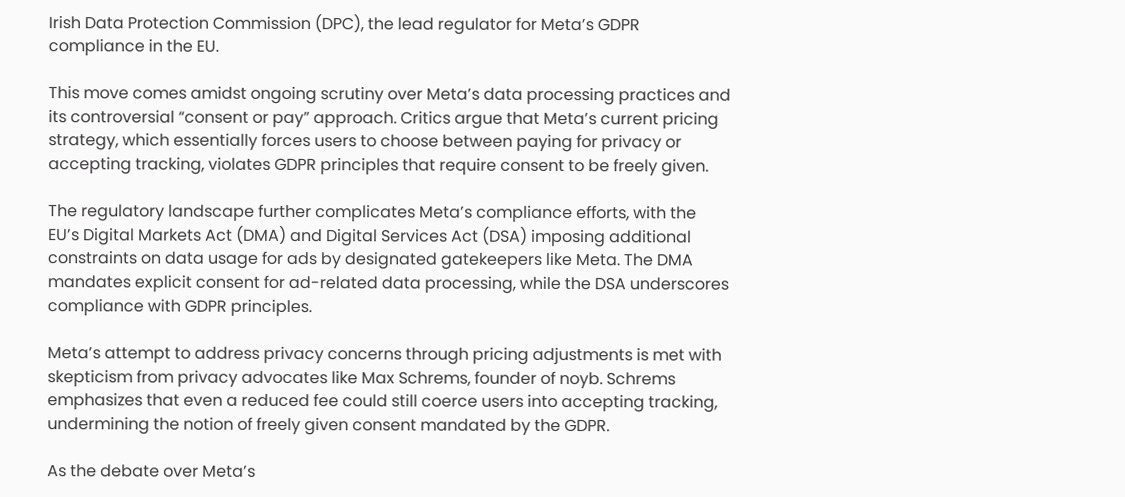Irish Data Protection Commission (DPC), the lead regulator for Meta’s GDPR compliance in the EU.

This move comes amidst ongoing scrutiny over Meta’s data processing practices and its controversial “consent or pay” approach. Critics argue that Meta’s current pricing strategy, which essentially forces users to choose between paying for privacy or accepting tracking, violates GDPR principles that require consent to be freely given.

The regulatory landscape further complicates Meta’s compliance efforts, with the EU’s Digital Markets Act (DMA) and Digital Services Act (DSA) imposing additional constraints on data usage for ads by designated gatekeepers like Meta. The DMA mandates explicit consent for ad-related data processing, while the DSA underscores compliance with GDPR principles.

Meta’s attempt to address privacy concerns through pricing adjustments is met with skepticism from privacy advocates like Max Schrems, founder of noyb. Schrems emphasizes that even a reduced fee could still coerce users into accepting tracking, undermining the notion of freely given consent mandated by the GDPR.

As the debate over Meta’s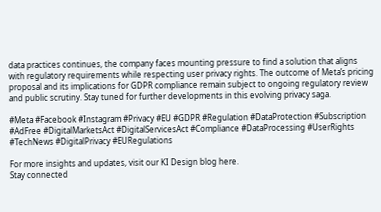data practices continues, the company faces mounting pressure to find a solution that aligns with regulatory requirements while respecting user privacy rights. The outcome of Meta’s pricing proposal and its implications for GDPR compliance remain subject to ongoing regulatory review and public scrutiny. Stay tuned for further developments in this evolving privacy saga.

#Meta #Facebook #Instagram #Privacy #EU #GDPR #Regulation #DataProtection #Subscription #AdFree #DigitalMarketsAct #DigitalServicesAct #Compliance #DataProcessing #UserRights #TechNews #DigitalPrivacy #EURegulations

For more insights and updates, visit our KI Design blog here.
Stay connected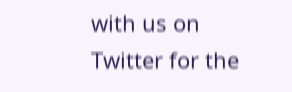with us on Twitter for the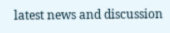latest news and discussion